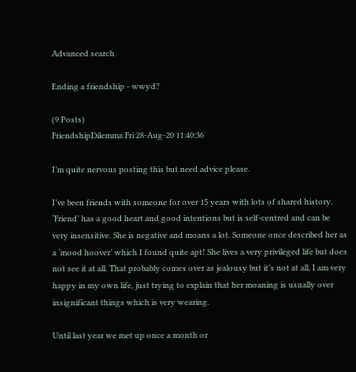Advanced search

Ending a friendship - wwyd?

(9 Posts)
FriendshipDilemma Fri 28-Aug-20 11:40:36

I’m quite nervous posting this but need advice please.

I’ve been friends with someone for over 15 years with lots of shared history. ‘Friend’ has a good heart and good intentions but is self-centred and can be very insensitive. She is negative and moans a lot. Someone once described her as a ‘mood hoover’ which I found quite apt! She lives a very privileged life but does not see it at all. That probably comes over as jealousy but it’s not at all, I am very happy in my own life, just trying to explain that her moaning is usually over insignificant things which is very wearing.

Until last year we met up once a month or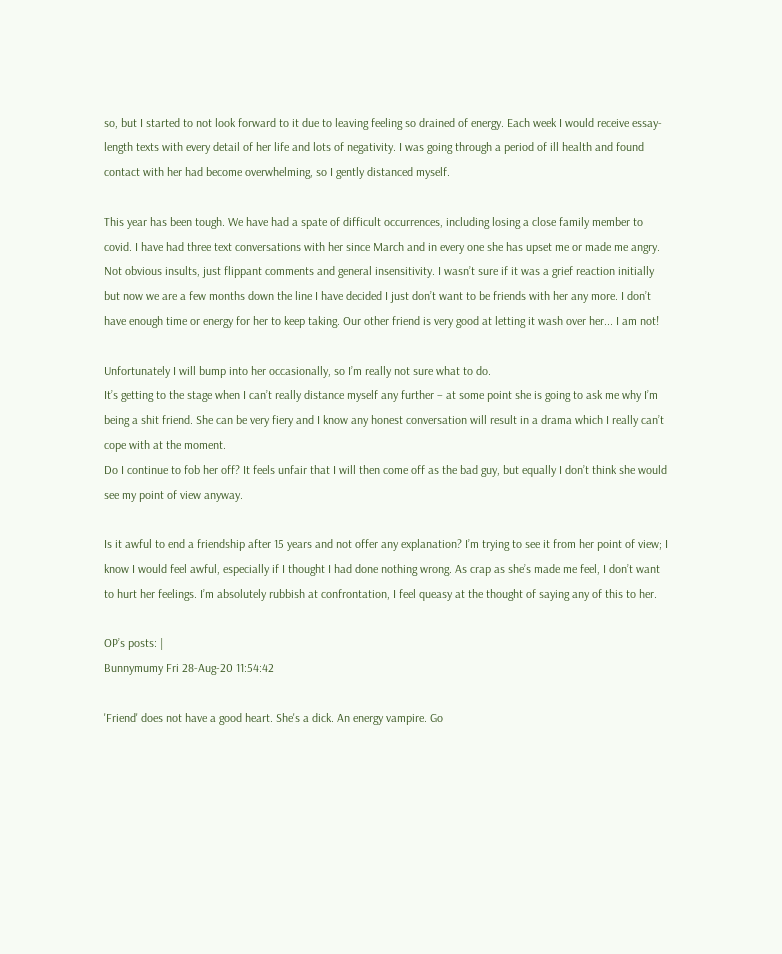so, but I started to not look forward to it due to leaving feeling so drained of energy. Each week I would receive essay-length texts with every detail of her life and lots of negativity. I was going through a period of ill health and found contact with her had become overwhelming, so I gently distanced myself.

This year has been tough. We have had a spate of difficult occurrences, including losing a close family member to covid. I have had three text conversations with her since March and in every one she has upset me or made me angry. Not obvious insults, just flippant comments and general insensitivity. I wasn’t sure if it was a grief reaction initially but now we are a few months down the line I have decided I just don’t want to be friends with her any more. I don’t have enough time or energy for her to keep taking. Our other friend is very good at letting it wash over her... I am not!

Unfortunately I will bump into her occasionally, so I’m really not sure what to do.
It’s getting to the stage when I can’t really distance myself any further – at some point she is going to ask me why I’m being a shit friend. She can be very fiery and I know any honest conversation will result in a drama which I really can’t cope with at the moment.
Do I continue to fob her off? It feels unfair that I will then come off as the bad guy, but equally I don’t think she would see my point of view anyway.

Is it awful to end a friendship after 15 years and not offer any explanation? I’m trying to see it from her point of view; I know I would feel awful, especially if I thought I had done nothing wrong. As crap as she’s made me feel, I don’t want to hurt her feelings. I’m absolutely rubbish at confrontation, I feel queasy at the thought of saying any of this to her.

OP’s posts: |
Bunnymumy Fri 28-Aug-20 11:54:42

'Friend' does not have a good heart. She's a dick. An energy vampire. Go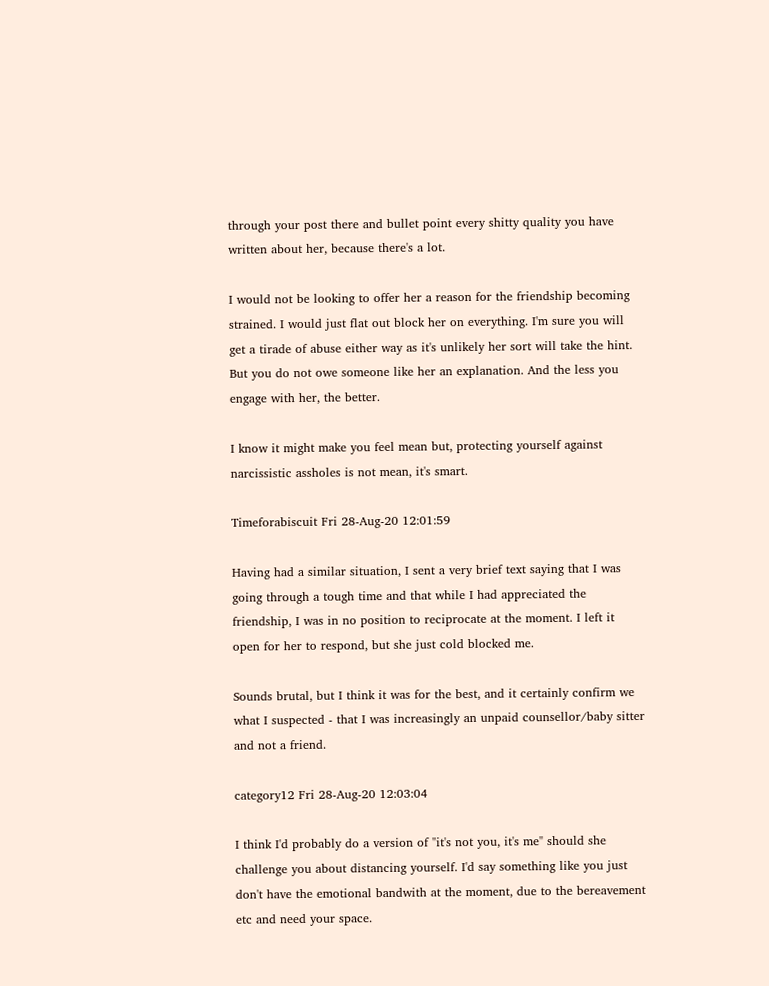through your post there and bullet point every shitty quality you have written about her, because there's a lot.

I would not be looking to offer her a reason for the friendship becoming strained. I would just flat out block her on everything. I'm sure you will get a tirade of abuse either way as it's unlikely her sort will take the hint. But you do not owe someone like her an explanation. And the less you engage with her, the better.

I know it might make you feel mean but, protecting yourself against narcissistic assholes is not mean, it's smart.

Timeforabiscuit Fri 28-Aug-20 12:01:59

Having had a similar situation, I sent a very brief text saying that I was going through a tough time and that while I had appreciated the friendship, I was in no position to reciprocate at the moment. I left it open for her to respond, but she just cold blocked me.

Sounds brutal, but I think it was for the best, and it certainly confirm we what I suspected - that I was increasingly an unpaid counsellor/baby sitter and not a friend.

category12 Fri 28-Aug-20 12:03:04

I think I'd probably do a version of "it's not you, it's me" should she challenge you about distancing yourself. I'd say something like you just don't have the emotional bandwith at the moment, due to the bereavement etc and need your space.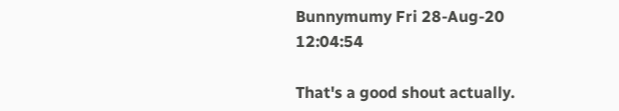Bunnymumy Fri 28-Aug-20 12:04:54

That's a good shout actually.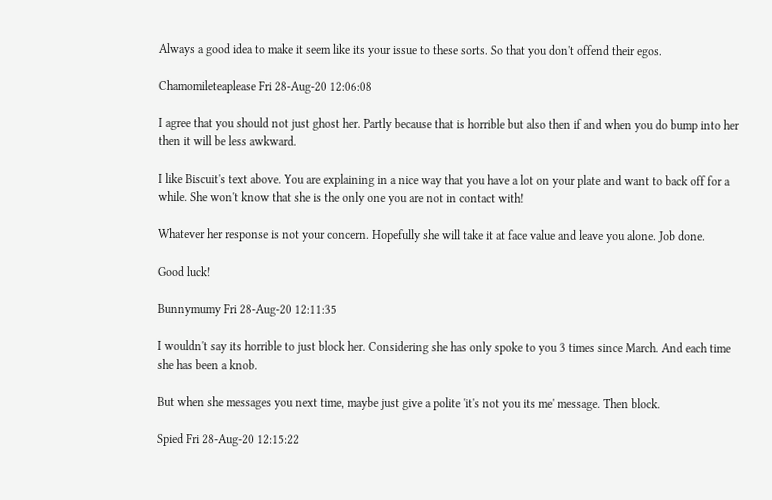Always a good idea to make it seem like its your issue to these sorts. So that you don't offend their egos.

Chamomileteaplease Fri 28-Aug-20 12:06:08

I agree that you should not just ghost her. Partly because that is horrible but also then if and when you do bump into her then it will be less awkward.

I like Biscuit's text above. You are explaining in a nice way that you have a lot on your plate and want to back off for a while. She won't know that she is the only one you are not in contact with!

Whatever her response is not your concern. Hopefully she will take it at face value and leave you alone. Job done.

Good luck!

Bunnymumy Fri 28-Aug-20 12:11:35

I wouldn't say its horrible to just block her. Considering she has only spoke to you 3 times since March. And each time she has been a knob.

But when she messages you next time, maybe just give a polite 'it's not you its me' message. Then block.

Spied Fri 28-Aug-20 12:15:22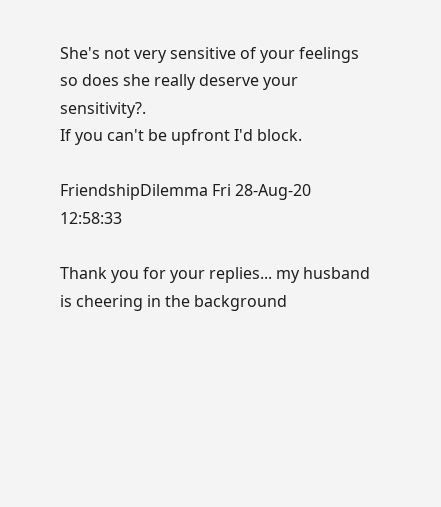She's not very sensitive of your feelings so does she really deserve your sensitivity?.
If you can't be upfront I'd block.

FriendshipDilemma Fri 28-Aug-20 12:58:33

Thank you for your replies... my husband is cheering in the background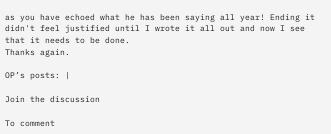as you have echoed what he has been saying all year! Ending it didn't feel justified until I wrote it all out and now I see that it needs to be done.
Thanks again.

OP’s posts: |

Join the discussion

To comment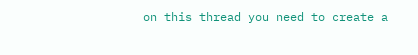on this thread you need to create a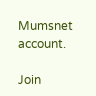Mumsnet account.

Join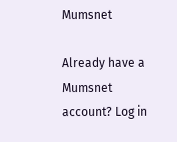Mumsnet

Already have a Mumsnet account? Log in